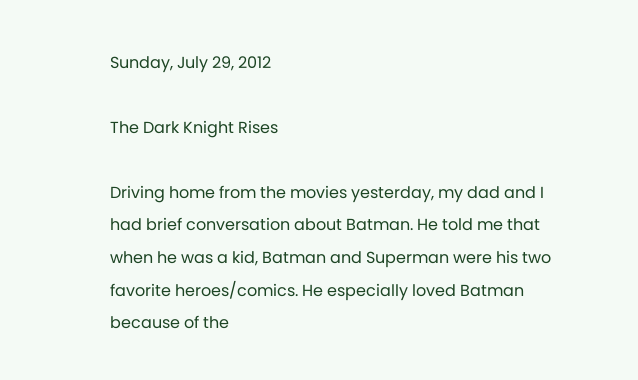Sunday, July 29, 2012

The Dark Knight Rises

Driving home from the movies yesterday, my dad and I had brief conversation about Batman. He told me that when he was a kid, Batman and Superman were his two favorite heroes/comics. He especially loved Batman because of the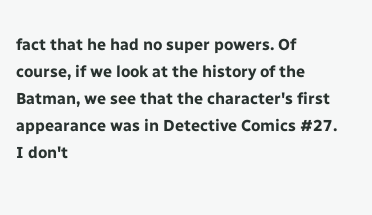fact that he had no super powers. Of course, if we look at the history of the Batman, we see that the character's first appearance was in Detective Comics #27. I don't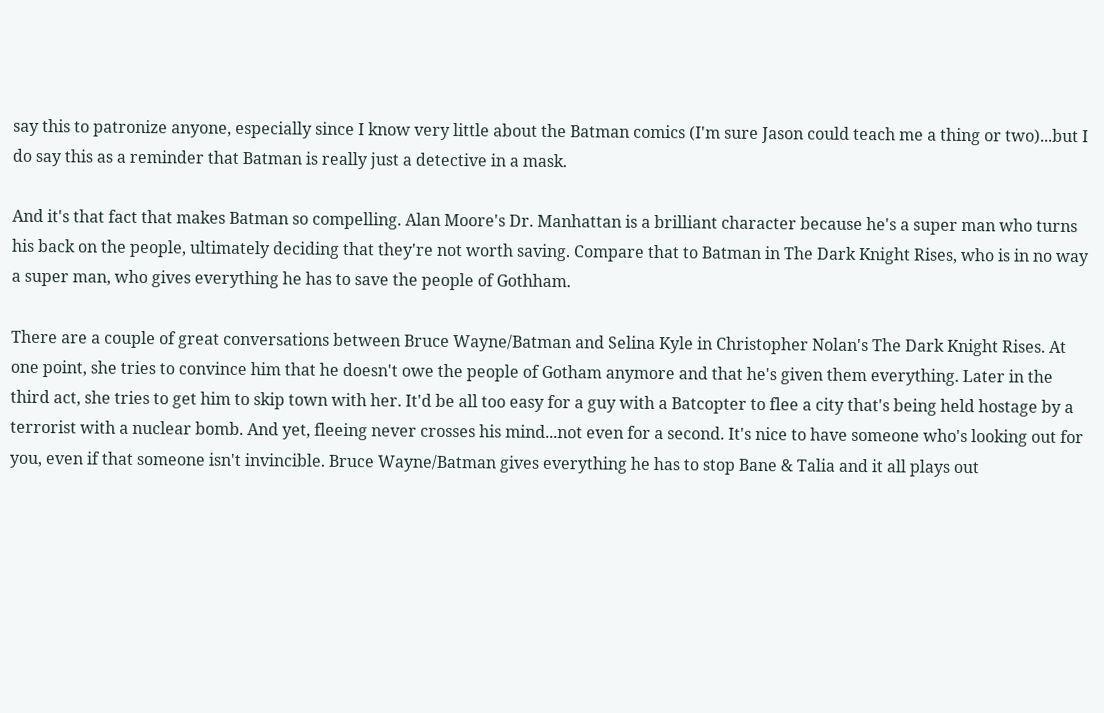say this to patronize anyone, especially since I know very little about the Batman comics (I'm sure Jason could teach me a thing or two)...but I do say this as a reminder that Batman is really just a detective in a mask.

And it's that fact that makes Batman so compelling. Alan Moore's Dr. Manhattan is a brilliant character because he's a super man who turns his back on the people, ultimately deciding that they're not worth saving. Compare that to Batman in The Dark Knight Rises, who is in no way a super man, who gives everything he has to save the people of Gothham.

There are a couple of great conversations between Bruce Wayne/Batman and Selina Kyle in Christopher Nolan's The Dark Knight Rises. At one point, she tries to convince him that he doesn't owe the people of Gotham anymore and that he's given them everything. Later in the third act, she tries to get him to skip town with her. It'd be all too easy for a guy with a Batcopter to flee a city that's being held hostage by a terrorist with a nuclear bomb. And yet, fleeing never crosses his mind...not even for a second. It's nice to have someone who's looking out for you, even if that someone isn't invincible. Bruce Wayne/Batman gives everything he has to stop Bane & Talia and it all plays out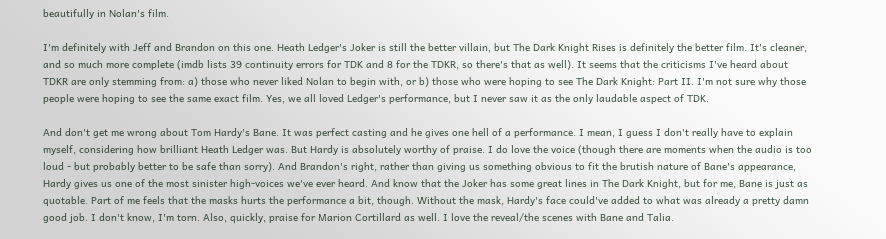beautifully in Nolan's film.

I'm definitely with Jeff and Brandon on this one. Heath Ledger's Joker is still the better villain, but The Dark Knight Rises is definitely the better film. It's cleaner, and so much more complete (imdb lists 39 continuity errors for TDK and 8 for the TDKR, so there's that as well). It seems that the criticisms I've heard about TDKR are only stemming from: a) those who never liked Nolan to begin with, or b) those who were hoping to see The Dark Knight: Part II. I'm not sure why those people were hoping to see the same exact film. Yes, we all loved Ledger's performance, but I never saw it as the only laudable aspect of TDK.

And don't get me wrong about Tom Hardy's Bane. It was perfect casting and he gives one hell of a performance. I mean, I guess I don't really have to explain myself, considering how brilliant Heath Ledger was. But Hardy is absolutely worthy of praise. I do love the voice (though there are moments when the audio is too loud - but probably better to be safe than sorry). And Brandon's right, rather than giving us something obvious to fit the brutish nature of Bane's appearance, Hardy gives us one of the most sinister high-voices we've ever heard. And know that the Joker has some great lines in The Dark Knight, but for me, Bane is just as quotable. Part of me feels that the masks hurts the performance a bit, though. Without the mask, Hardy's face could've added to what was already a pretty damn good job. I don't know, I'm torn. Also, quickly, praise for Marion Cortillard as well. I love the reveal/the scenes with Bane and Talia.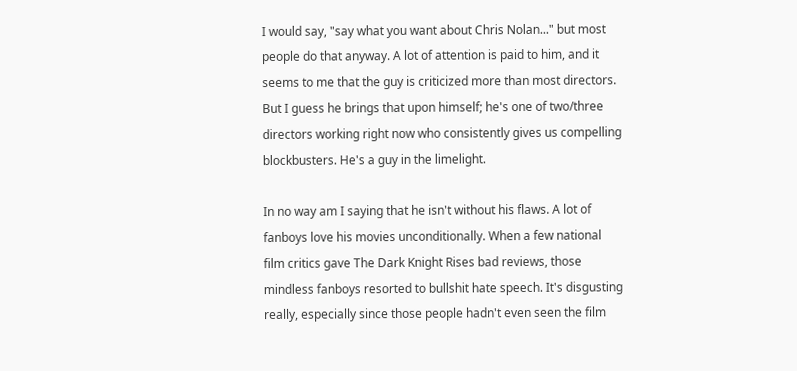I would say, "say what you want about Chris Nolan..." but most people do that anyway. A lot of attention is paid to him, and it seems to me that the guy is criticized more than most directors. But I guess he brings that upon himself; he's one of two/three directors working right now who consistently gives us compelling blockbusters. He's a guy in the limelight.

In no way am I saying that he isn't without his flaws. A lot of fanboys love his movies unconditionally. When a few national film critics gave The Dark Knight Rises bad reviews, those mindless fanboys resorted to bullshit hate speech. It's disgusting really, especially since those people hadn't even seen the film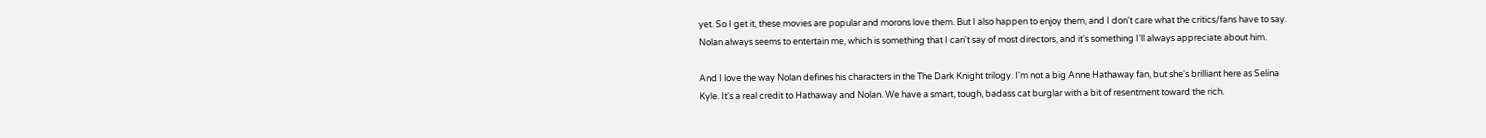yet. So I get it, these movies are popular and morons love them. But I also happen to enjoy them, and I don't care what the critics/fans have to say. Nolan always seems to entertain me, which is something that I can't say of most directors, and it's something I'll always appreciate about him.

And I love the way Nolan defines his characters in the The Dark Knight trilogy. I'm not a big Anne Hathaway fan, but she's brilliant here as Selina Kyle. It's a real credit to Hathaway and Nolan. We have a smart, tough, badass cat burglar with a bit of resentment toward the rich.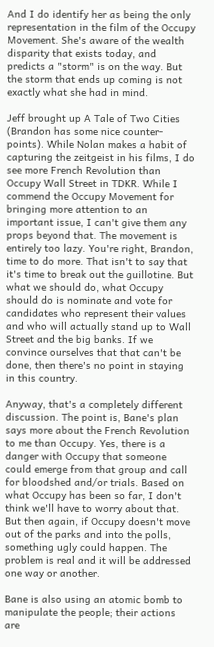And I do identify her as being the only representation in the film of the Occupy Movement. She's aware of the wealth disparity that exists today, and predicts a "storm" is on the way. But the storm that ends up coming is not exactly what she had in mind.

Jeff brought up A Tale of Two Cities (Brandon has some nice counter-points). While Nolan makes a habit of capturing the zeitgeist in his films, I do see more French Revolution than Occupy Wall Street in TDKR. While I commend the Occupy Movement for bringing more attention to an important issue, I can't give them any props beyond that. The movement is entirely too lazy. You're right, Brandon, time to do more. That isn't to say that it's time to break out the guillotine. But what we should do, what Occupy should do is nominate and vote for candidates who represent their values and who will actually stand up to Wall Street and the big banks. If we convince ourselves that that can't be done, then there's no point in staying in this country.

Anyway, that's a completely different discussion. The point is, Bane's plan says more about the French Revolution to me than Occupy. Yes, there is a danger with Occupy that someone could emerge from that group and call for bloodshed and/or trials. Based on what Occupy has been so far, I don't think we'll have to worry about that. But then again, if Occupy doesn't move out of the parks and into the polls, something ugly could happen. The problem is real and it will be addressed one way or another.

Bane is also using an atomic bomb to manipulate the people; their actions are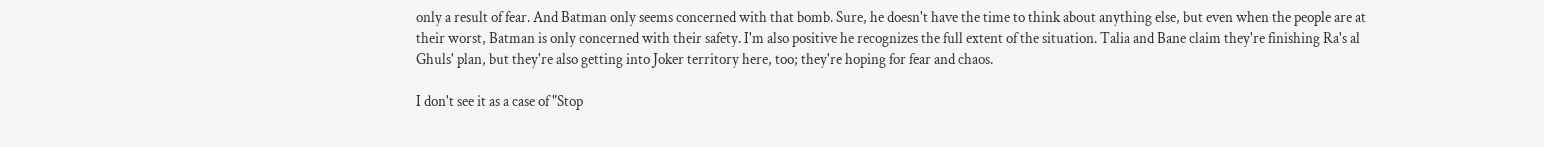only a result of fear. And Batman only seems concerned with that bomb. Sure, he doesn't have the time to think about anything else, but even when the people are at their worst, Batman is only concerned with their safety. I'm also positive he recognizes the full extent of the situation. Talia and Bane claim they're finishing Ra's al Ghuls' plan, but they're also getting into Joker territory here, too; they're hoping for fear and chaos.

I don't see it as a case of "Stop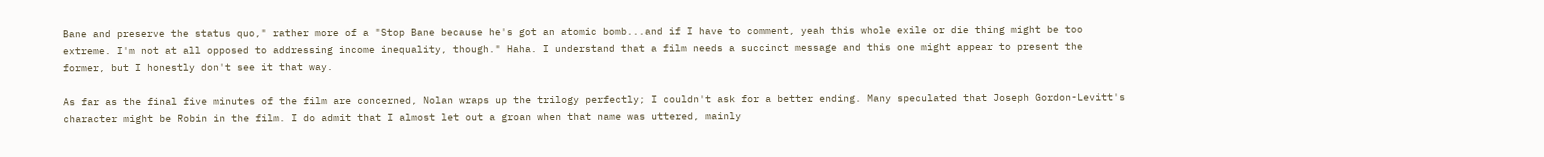Bane and preserve the status quo," rather more of a "Stop Bane because he's got an atomic bomb...and if I have to comment, yeah this whole exile or die thing might be too extreme. I'm not at all opposed to addressing income inequality, though." Haha. I understand that a film needs a succinct message and this one might appear to present the former, but I honestly don't see it that way.

As far as the final five minutes of the film are concerned, Nolan wraps up the trilogy perfectly; I couldn't ask for a better ending. Many speculated that Joseph Gordon-Levitt's character might be Robin in the film. I do admit that I almost let out a groan when that name was uttered, mainly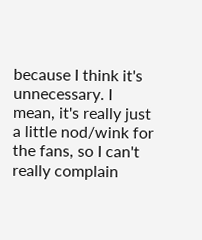because I think it's unnecessary. I mean, it's really just a little nod/wink for the fans, so I can't really complain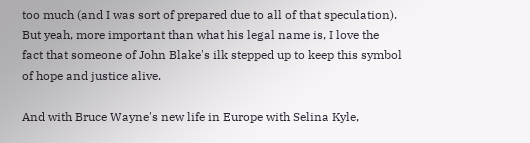too much (and I was sort of prepared due to all of that speculation). But yeah, more important than what his legal name is, I love the fact that someone of John Blake's ilk stepped up to keep this symbol of hope and justice alive.

And with Bruce Wayne's new life in Europe with Selina Kyle,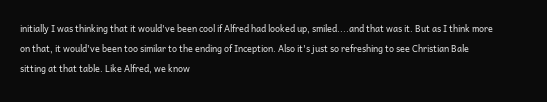initially I was thinking that it would've been cool if Alfred had looked up, smiled....and that was it. But as I think more on that, it would've been too similar to the ending of Inception. Also it's just so refreshing to see Christian Bale sitting at that table. Like Alfred, we know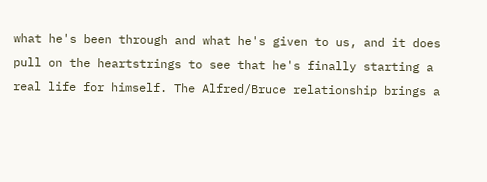what he's been through and what he's given to us, and it does pull on the heartstrings to see that he's finally starting a real life for himself. The Alfred/Bruce relationship brings a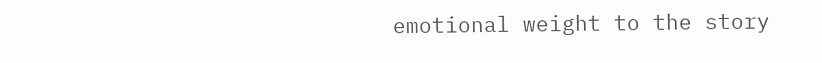emotional weight to the story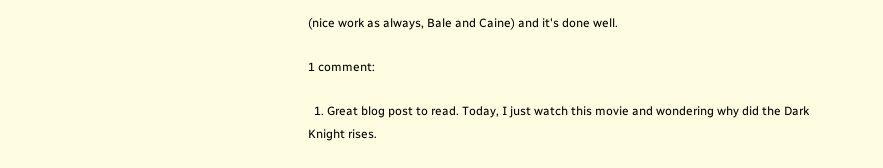(nice work as always, Bale and Caine) and it's done well.

1 comment:

  1. Great blog post to read. Today, I just watch this movie and wondering why did the Dark Knight rises.